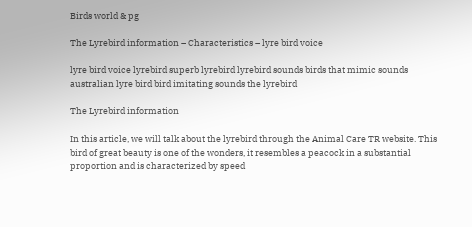Birds world & pg

The Lyrebird information – Characteristics – lyre bird voice

lyre bird voice lyrebird superb lyrebird lyrebird sounds birds that mimic sounds australian lyre bird bird imitating sounds the lyrebird

The Lyrebird information

In this article, we will talk about the lyrebird through the Animal Care TR website. This bird of great beauty is one of the wonders, it resembles a peacock in a substantial proportion and is characterized by speed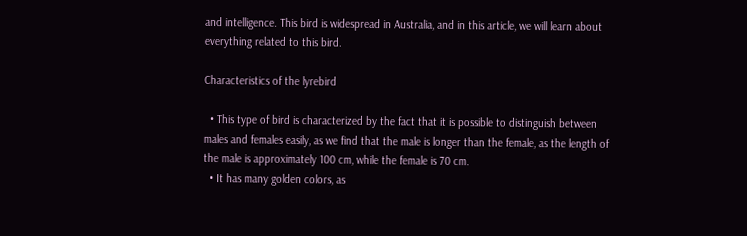and intelligence. This bird is widespread in Australia, and in this article, we will learn about everything related to this bird.

Characteristics of the lyrebird

  • This type of bird is characterized by the fact that it is possible to distinguish between males and females easily, as we find that the male is longer than the female, as the length of the male is approximately 100 cm, while the female is 70 cm.
  • It has many golden colors, as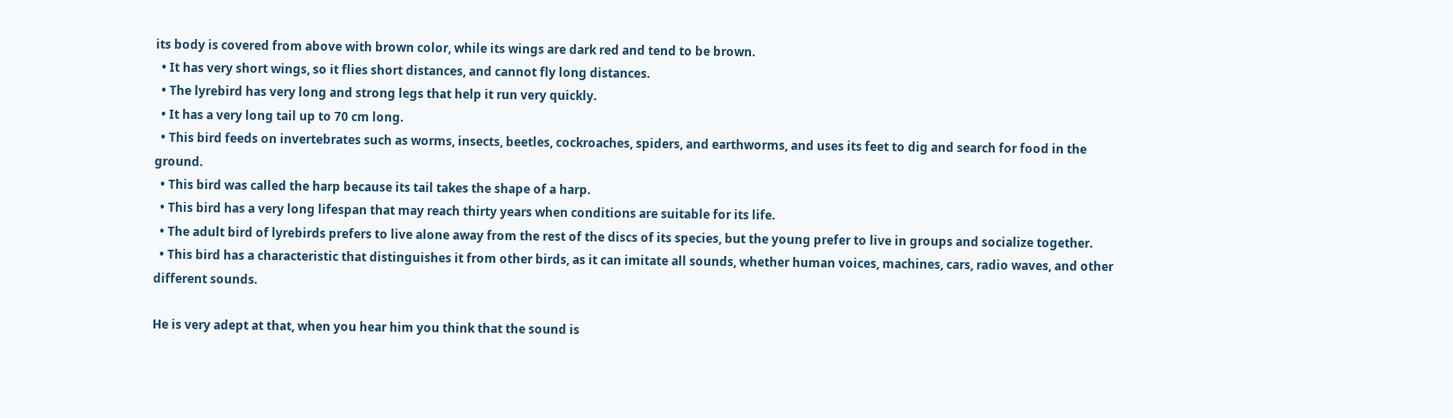its body is covered from above with brown color, while its wings are dark red and tend to be brown.
  • It has very short wings, so it flies short distances, and cannot fly long distances.
  • The lyrebird has very long and strong legs that help it run very quickly.
  • It has a very long tail up to 70 cm long.
  • This bird feeds on invertebrates such as worms, insects, beetles, cockroaches, spiders, and earthworms, and uses its feet to dig and search for food in the ground.
  • This bird was called the harp because its tail takes the shape of a harp.
  • This bird has a very long lifespan that may reach thirty years when conditions are suitable for its life.
  • The adult bird of lyrebirds prefers to live alone away from the rest of the discs of its species, but the young prefer to live in groups and socialize together.
  • This bird has a characteristic that distinguishes it from other birds, as it can imitate all sounds, whether human voices, machines, cars, radio waves, and other different sounds.

He is very adept at that, when you hear him you think that the sound is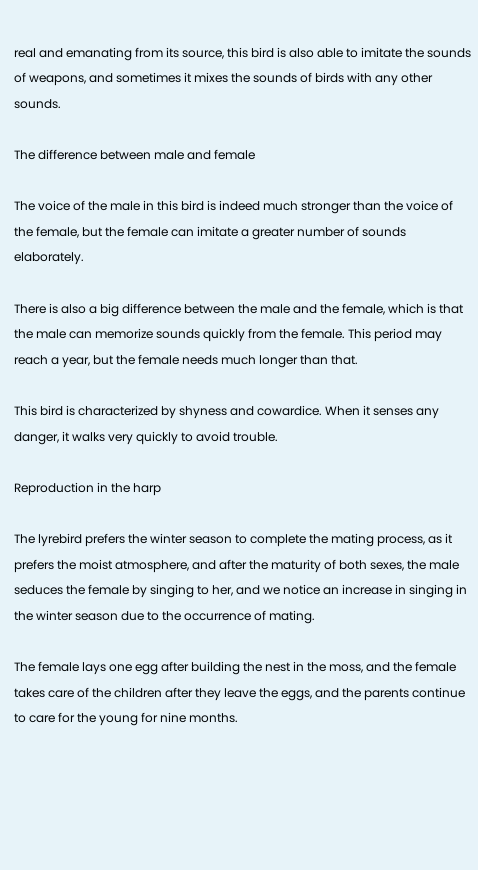real and emanating from its source, this bird is also able to imitate the sounds of weapons, and sometimes it mixes the sounds of birds with any other sounds.

The difference between male and female

The voice of the male in this bird is indeed much stronger than the voice of the female, but the female can imitate a greater number of sounds elaborately.

There is also a big difference between the male and the female, which is that the male can memorize sounds quickly from the female. This period may reach a year, but the female needs much longer than that.

This bird is characterized by shyness and cowardice. When it senses any danger, it walks very quickly to avoid trouble.

Reproduction in the harp

The lyrebird prefers the winter season to complete the mating process, as it prefers the moist atmosphere, and after the maturity of both sexes, the male seduces the female by singing to her, and we notice an increase in singing in the winter season due to the occurrence of mating.

The female lays one egg after building the nest in the moss, and the female takes care of the children after they leave the eggs, and the parents continue to care for the young for nine months.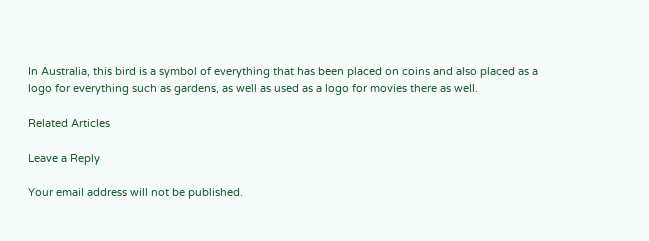In Australia, this bird is a symbol of everything that has been placed on coins and also placed as a logo for everything such as gardens, as well as used as a logo for movies there as well.

Related Articles

Leave a Reply

Your email address will not be published.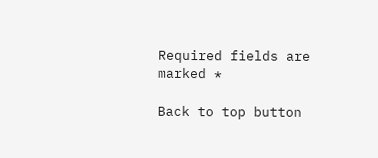Required fields are marked *

Back to top button